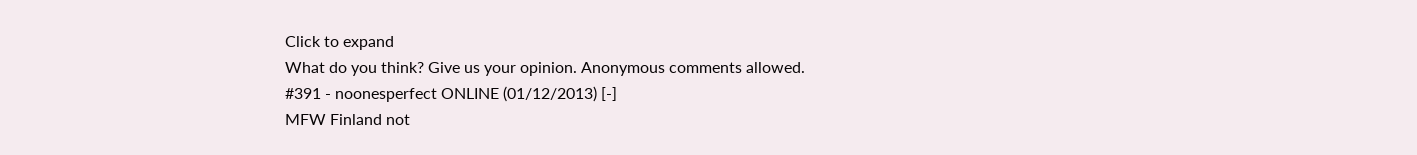Click to expand
What do you think? Give us your opinion. Anonymous comments allowed.
#391 - noonesperfect ONLINE (01/12/2013) [-]
MFW Finland not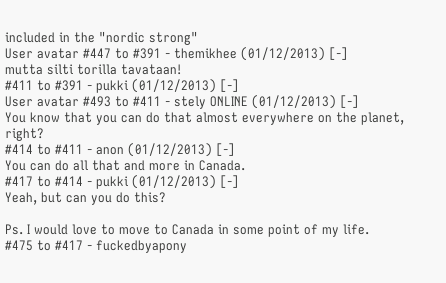included in the "nordic strong"
User avatar #447 to #391 - themikhee (01/12/2013) [-]
mutta silti torilla tavataan!
#411 to #391 - pukki (01/12/2013) [-]
User avatar #493 to #411 - stely ONLINE (01/12/2013) [-]
You know that you can do that almost everywhere on the planet, right?
#414 to #411 - anon (01/12/2013) [-]
You can do all that and more in Canada.
#417 to #414 - pukki (01/12/2013) [-]
Yeah, but can you do this?

Ps. I would love to move to Canada in some point of my life.
#475 to #417 - fuckedbyapony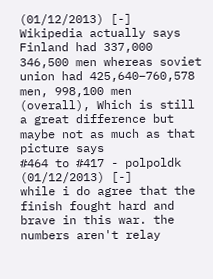(01/12/2013) [-]
Wikipedia actually says Finland had 337,000 346,500 men whereas soviet union had 425,640–760,578 men, 998,100 men (overall), Which is still a great difference but maybe not as much as that picture says
#464 to #417 - polpoldk (01/12/2013) [-]
while i do agree that the finish fought hard and brave in this war. the numbers aren't relay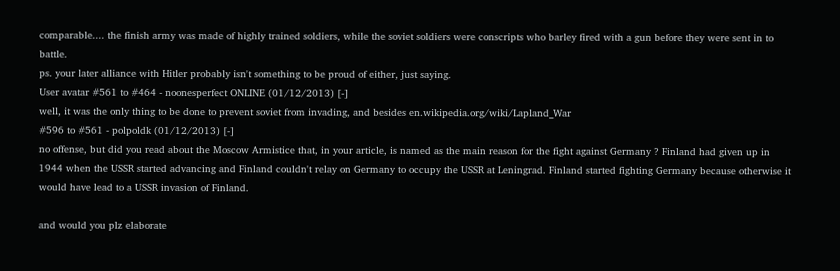comparable.... the finish army was made of highly trained soldiers, while the soviet soldiers were conscripts who barley fired with a gun before they were sent in to battle.
ps. your later alliance with Hitler probably isn't something to be proud of either, just saying.
User avatar #561 to #464 - noonesperfect ONLINE (01/12/2013) [-]
well, it was the only thing to be done to prevent soviet from invading, and besides en.wikipedia.org/wiki/Lapland_War
#596 to #561 - polpoldk (01/12/2013) [-]
no offense, but did you read about the Moscow Armistice that, in your article, is named as the main reason for the fight against Germany ? Finland had given up in 1944 when the USSR started advancing and Finland couldn't relay on Germany to occupy the USSR at Leningrad. Finland started fighting Germany because otherwise it would have lead to a USSR invasion of Finland.

and would you plz elaborate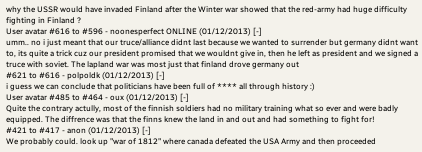why the USSR would have invaded Finland after the Winter war showed that the red-army had huge difficulty fighting in Finland ?
User avatar #616 to #596 - noonesperfect ONLINE (01/12/2013) [-]
umm.. no i just meant that our truce/alliance didnt last because we wanted to surrender but germany didnt want to, its quite a trick cuz our president promised that we wouldnt give in, then he left as president and we signed a truce with soviet. The lapland war was most just that finland drove germany out
#621 to #616 - polpoldk (01/12/2013) [-]
i guess we can conclude that politicians have been full of **** all through history :)
User avatar #485 to #464 - oux (01/12/2013) [-]
Quite the contrary actully, most of the finnish soldiers had no military training what so ever and were badly equipped. The diffrence was that the finns knew the land in and out and had something to fight for!
#421 to #417 - anon (01/12/2013) [-]
We probably could. look up "war of 1812" where canada defeated the USA Army and then proceeded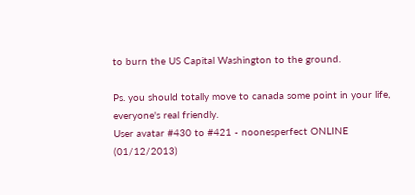to burn the US Capital Washington to the ground.

Ps. you should totally move to canada some point in your life, everyone's real friendly.
User avatar #430 to #421 - noonesperfect ONLINE (01/12/2013)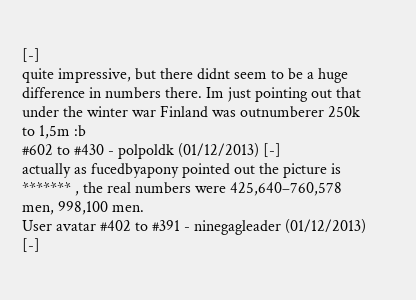[-]
quite impressive, but there didnt seem to be a huge difference in numbers there. Im just pointing out that under the winter war Finland was outnumberer 250k to 1,5m :b
#602 to #430 - polpoldk (01/12/2013) [-]
actually as fucedbyapony pointed out the picture is ******* , the real numbers were 425,640–760,578 men, 998,100 men.
User avatar #402 to #391 - ninegagleader (01/12/2013) [-]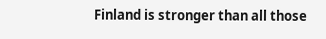Finland is stronger than all those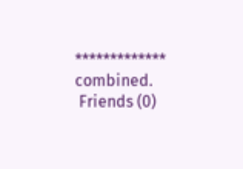************* combined.
 Friends (0)